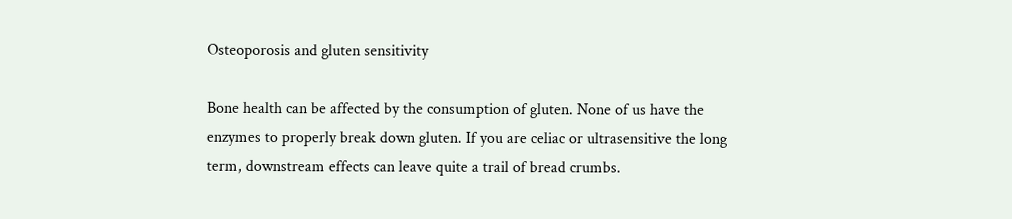Osteoporosis and gluten sensitivity

Bone health can be affected by the consumption of gluten. None of us have the enzymes to properly break down gluten. If you are celiac or ultrasensitive the long term, downstream effects can leave quite a trail of bread crumbs.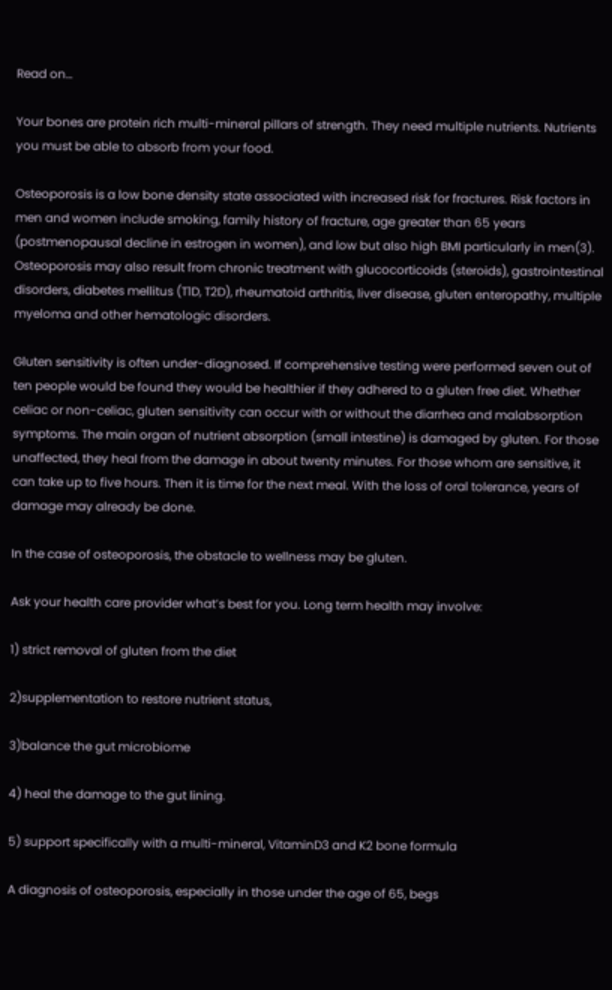Read on…

Your bones are protein rich multi-mineral pillars of strength. They need multiple nutrients. Nutrients you must be able to absorb from your food.

Osteoporosis is a low bone density state associated with increased risk for fractures. Risk factors in men and women include smoking, family history of fracture, age greater than 65 years (postmenopausal decline in estrogen in women), and low but also high BMI particularly in men(3). Osteoporosis may also result from chronic treatment with glucocorticoids (steroids), gastrointestinal disorders, diabetes mellitus (T1D, T2D), rheumatoid arthritis, liver disease, gluten enteropathy, multiple myeloma and other hematologic disorders.

Gluten sensitivity is often under-diagnosed. If comprehensive testing were performed seven out of ten people would be found they would be healthier if they adhered to a gluten free diet. Whether celiac or non-celiac, gluten sensitivity can occur with or without the diarrhea and malabsorption symptoms. The main organ of nutrient absorption (small intestine) is damaged by gluten. For those unaffected, they heal from the damage in about twenty minutes. For those whom are sensitive, it can take up to five hours. Then it is time for the next meal. With the loss of oral tolerance, years of damage may already be done.

In the case of osteoporosis, the obstacle to wellness may be gluten.

Ask your health care provider what’s best for you. Long term health may involve:

1) strict removal of gluten from the diet

2)supplementation to restore nutrient status,

3)balance the gut microbiome

4) heal the damage to the gut lining.

5) support specifically with a multi-mineral, VitaminD3 and K2 bone formula

A diagnosis of osteoporosis, especially in those under the age of 65, begs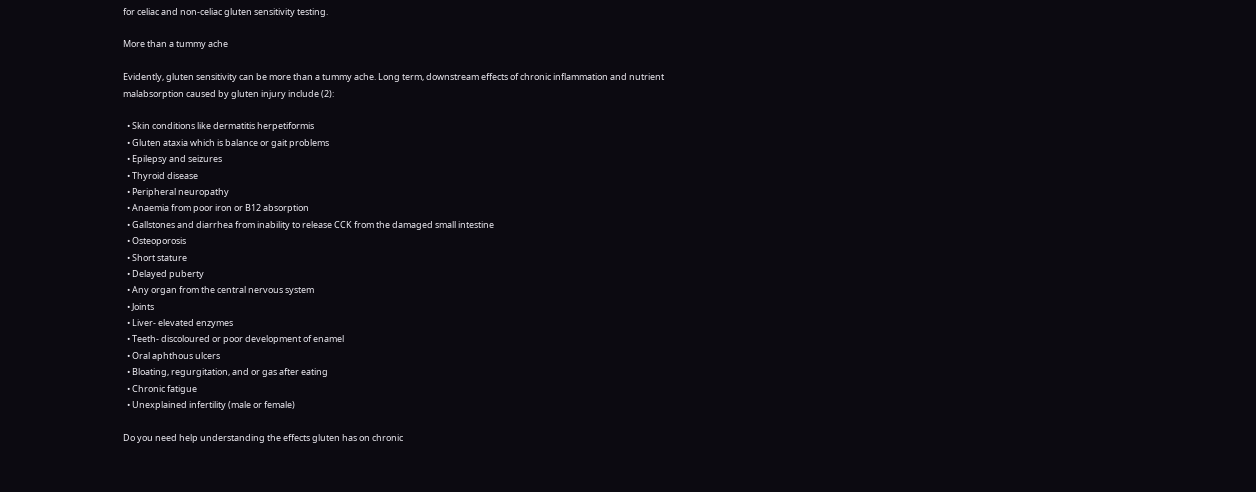for celiac and non-celiac gluten sensitivity testing.

More than a tummy ache

Evidently, gluten sensitivity can be more than a tummy ache. Long term, downstream effects of chronic inflammation and nutrient malabsorption caused by gluten injury include (2):

  • Skin conditions like dermatitis herpetiformis
  • Gluten ataxia which is balance or gait problems
  • Epilepsy and seizures
  • Thyroid disease
  • Peripheral neuropathy
  • Anaemia from poor iron or B12 absorption
  • Gallstones and diarrhea from inability to release CCK from the damaged small intestine
  • Osteoporosis
  • Short stature
  • Delayed puberty
  • Any organ from the central nervous system
  • Joints
  • Liver- elevated enzymes
  • Teeth- discoloured or poor development of enamel
  • Oral aphthous ulcers
  • Bloating, regurgitation, and or gas after eating
  • Chronic fatigue
  • Unexplained infertility (male or female)

Do you need help understanding the effects gluten has on chronic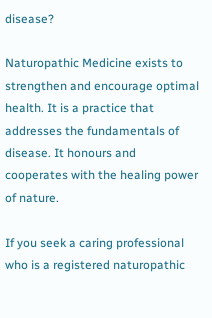disease?

Naturopathic Medicine exists to strengthen and encourage optimal health. It is a practice that addresses the fundamentals of disease. It honours and cooperates with the healing power of nature.

If you seek a caring professional who is a registered naturopathic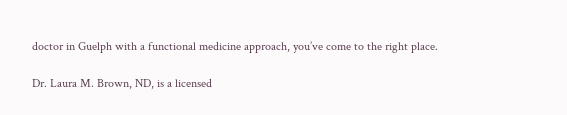doctor in Guelph with a functional medicine approach, you’ve come to the right place.

Dr. Laura M. Brown, ND, is a licensed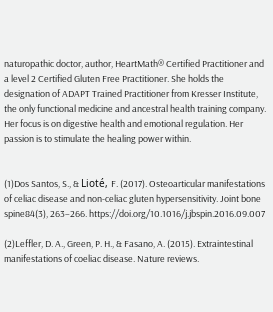naturopathic doctor, author, HeartMath® Certified Practitioner and a level 2 Certified Gluten Free Practitioner. She holds the designation of ADAPT Trained Practitioner from Kresser Institute, the only functional medicine and ancestral health training company. Her focus is on digestive health and emotional regulation. Her passion is to stimulate the healing power within.


(1)Dos Santos, S., & Lioté, F. (2017). Osteoarticular manifestations of celiac disease and non-celiac gluten hypersensitivity. Joint bone spine84(3), 263–266. https://doi.org/10.1016/j.jbspin.2016.09.007

(2)Leffler, D. A., Green, P. H., & Fasano, A. (2015). Extraintestinal manifestations of coeliac disease. Nature reviews.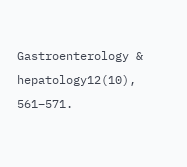Gastroenterology & hepatology12(10), 561–571.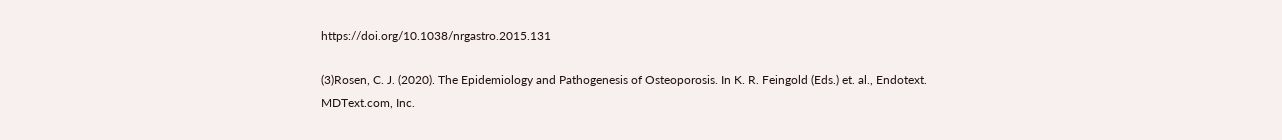https://doi.org/10.1038/nrgastro.2015.131

(3)Rosen, C. J. (2020). The Epidemiology and Pathogenesis of Osteoporosis. In K. R. Feingold (Eds.) et. al., Endotext. MDText.com, Inc.